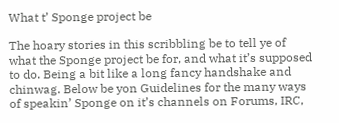What t’ Sponge project be

The hoary stories in this scribbling be to tell ye of what the Sponge project be for, and what it’s supposed to do. Being a bit like a long fancy handshake and chinwag. Below be yon Guidelines for the many ways of speakin’ Sponge on it’s channels on Forums, IRC,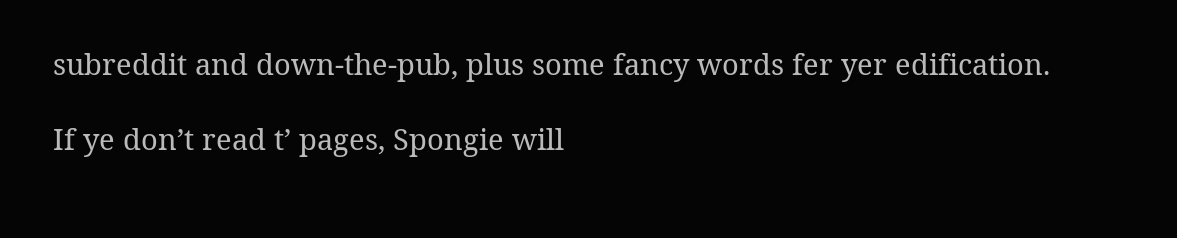subreddit and down-the-pub, plus some fancy words fer yer edification.

If ye don’t read t’ pages, Spongie will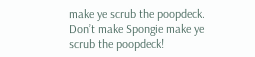make ye scrub the poopdeck. Don’t make Spongie make ye scrub the poopdeck!